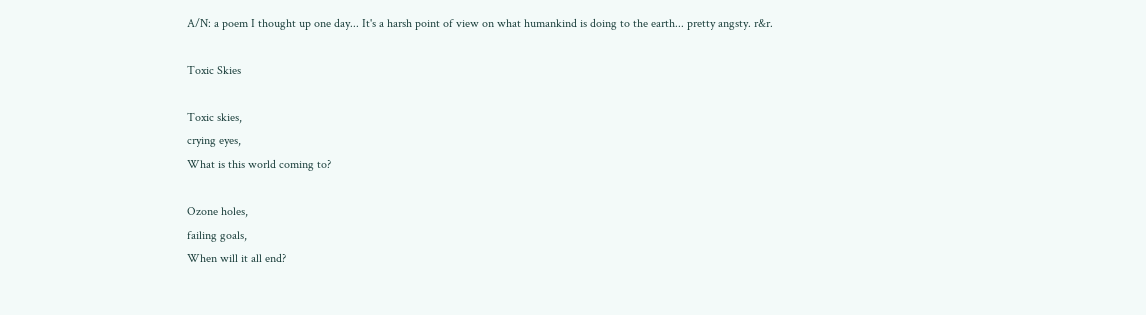A/N: a poem I thought up one day... It's a harsh point of view on what humankind is doing to the earth... pretty angsty. r&r.

Toxic Skies

Toxic skies,
crying eyes,
What is this world coming to?

Ozone holes,
failing goals,
When will it all end?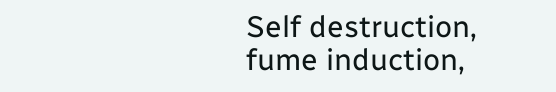Self destruction,
fume induction,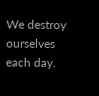We destroy ourselves each day.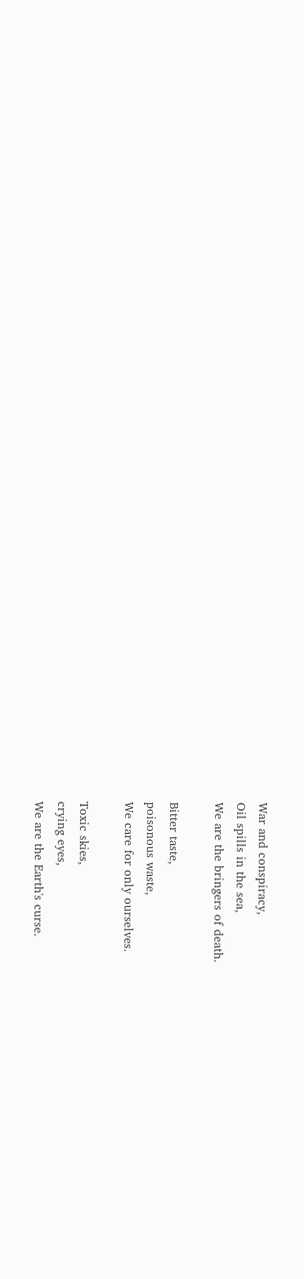War and conspiracy,
Oil spills in the sea,
We are the bringers of death.

Bitter taste,
poisonous waste,
We care for only ourselves.

Toxic skies,
crying eyes,
We are the Earth's curse.